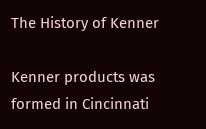The History of Kenner

Kenner products was formed in Cincinnati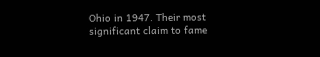Ohio in 1947. Their most significant claim to fame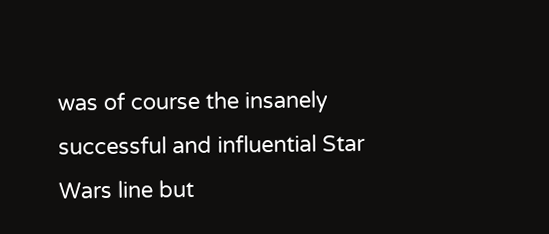was of course the insanely successful and influential Star Wars line but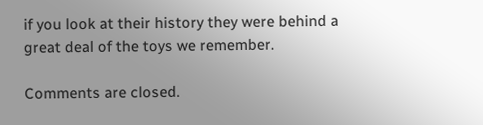if you look at their history they were behind a great deal of the toys we remember.

Comments are closed.